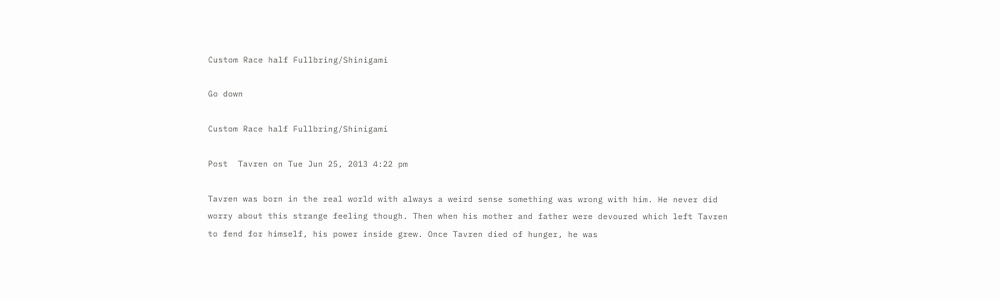Custom Race half Fullbring/Shinigami

Go down

Custom Race half Fullbring/Shinigami

Post  Tavren on Tue Jun 25, 2013 4:22 pm

Tavren was born in the real world with always a weird sense something was wrong with him. He never did worry about this strange feeling though. Then when his mother and father were devoured which left Tavren to fend for himself, his power inside grew. Once Tavren died of hunger, he was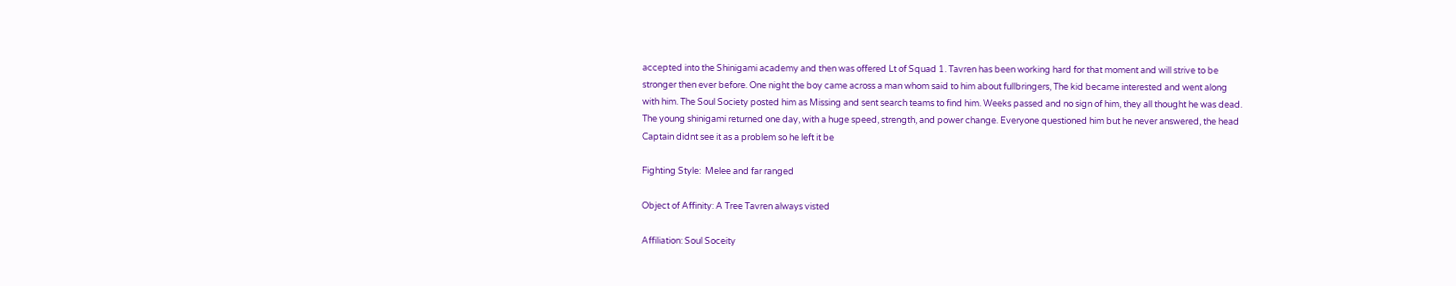accepted into the Shinigami academy and then was offered Lt of Squad 1. Tavren has been working hard for that moment and will strive to be stronger then ever before. One night the boy came across a man whom said to him about fullbringers, The kid became interested and went along with him. The Soul Society posted him as Missing and sent search teams to find him. Weeks passed and no sign of him, they all thought he was dead. The young shinigami returned one day, with a huge speed, strength, and power change. Everyone questioned him but he never answered, the head Captain didnt see it as a problem so he left it be

Fighting Style:  Melee and far ranged

Object of Affinity: A Tree Tavren always visted

Affiliation: Soul Soceity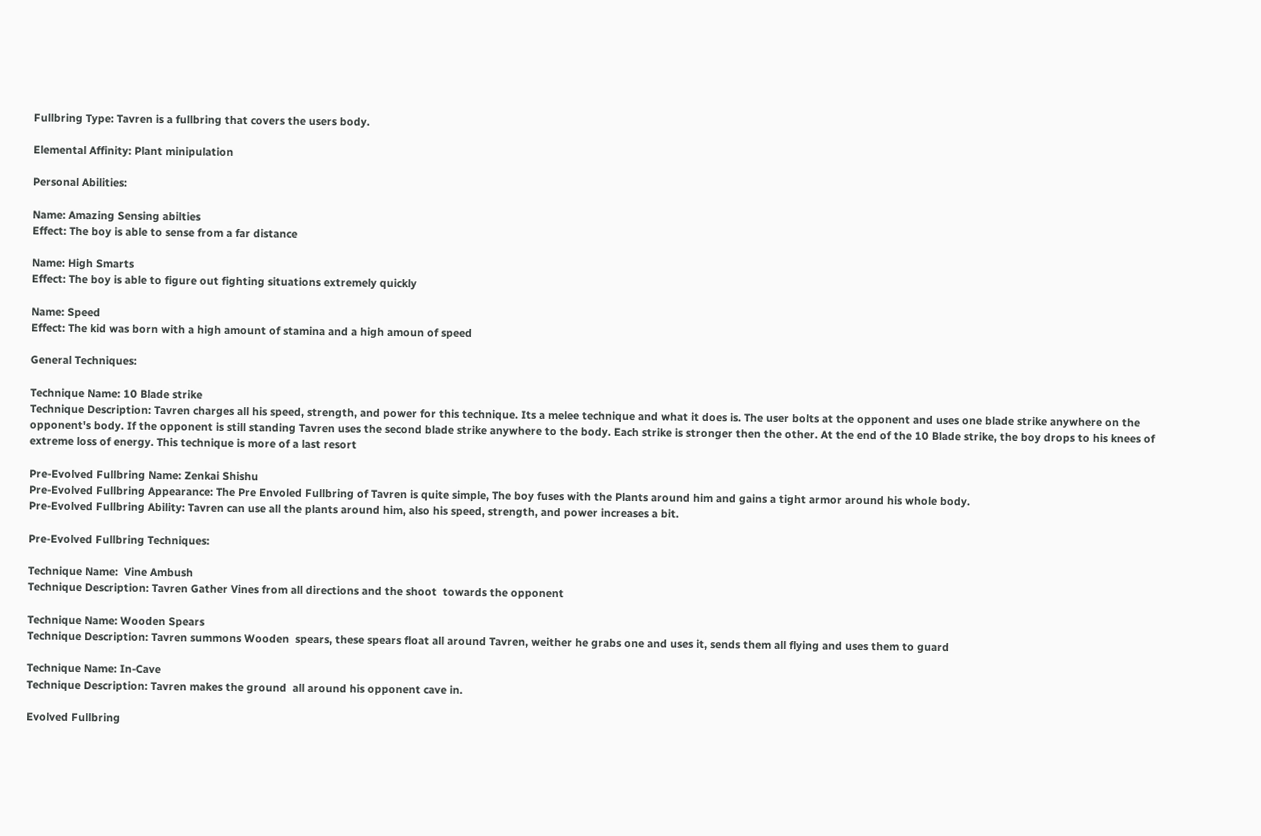Fullbring Type: Tavren is a fullbring that covers the users body.

Elemental Affinity: Plant minipulation

Personal Abilities:

Name: Amazing Sensing abilties
Effect: The boy is able to sense from a far distance

Name: High Smarts
Effect: The boy is able to figure out fighting situations extremely quickly

Name: Speed
Effect: The kid was born with a high amount of stamina and a high amoun of speed

General Techniques:

Technique Name: 10 Blade strike
Technique Description: Tavren charges all his speed, strength, and power for this technique. Its a melee technique and what it does is. The user bolts at the opponent and uses one blade strike anywhere on the opponent's body. If the opponent is still standing Tavren uses the second blade strike anywhere to the body. Each strike is stronger then the other. At the end of the 10 Blade strike, the boy drops to his knees of extreme loss of energy. This technique is more of a last resort

Pre-Evolved Fullbring Name: Zenkai Shishu
Pre-Evolved Fullbring Appearance: The Pre Envoled Fullbring of Tavren is quite simple, The boy fuses with the Plants around him and gains a tight armor around his whole body.
Pre-Evolved Fullbring Ability: Tavren can use all the plants around him, also his speed, strength, and power increases a bit.

Pre-Evolved Fullbring Techniques:

Technique Name:  Vine Ambush
Technique Description: Tavren Gather Vines from all directions and the shoot  towards the opponent

Technique Name: Wooden Spears
Technique Description: Tavren summons Wooden  spears, these spears float all around Tavren, weither he grabs one and uses it, sends them all flying and uses them to guard

Technique Name: In-Cave
Technique Description: Tavren makes the ground  all around his opponent cave in.

Evolved Fullbring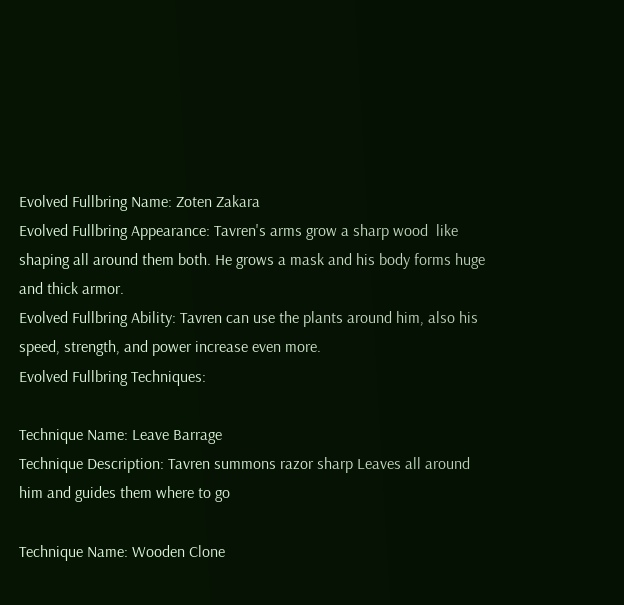Evolved Fullbring Name: Zoten Zakara
Evolved Fullbring Appearance: Tavren's arms grow a sharp wood  like shaping all around them both. He grows a mask and his body forms huge and thick armor.
Evolved Fullbring Ability: Tavren can use the plants around him, also his speed, strength, and power increase even more.
Evolved Fullbring Techniques:

Technique Name: Leave Barrage
Technique Description: Tavren summons razor sharp Leaves all around him and guides them where to go

Technique Name: Wooden Clone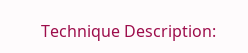Technique Description: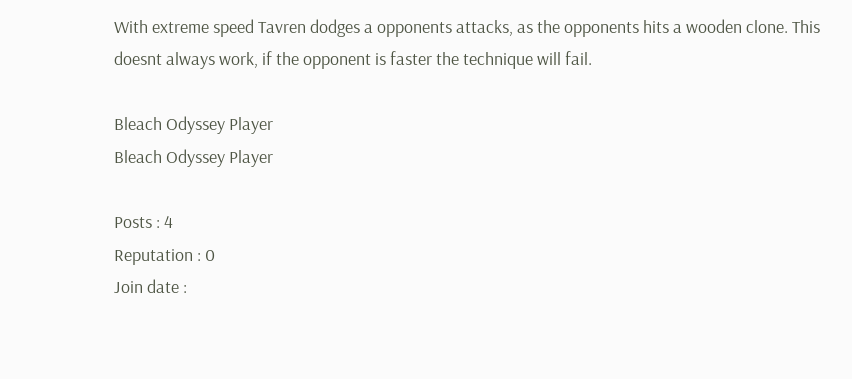With extreme speed Tavren dodges a opponents attacks, as the opponents hits a wooden clone. This doesnt always work, if the opponent is faster the technique will fail.

Bleach Odyssey Player
Bleach Odyssey Player

Posts : 4
Reputation : 0
Join date :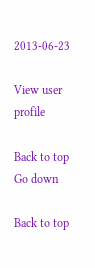2013-06-23

View user profile

Back to top Go down

Back to top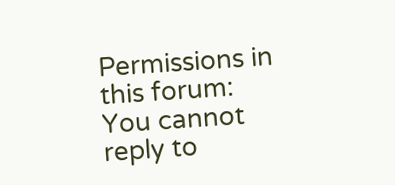Permissions in this forum:
You cannot reply to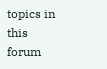topics in this forum